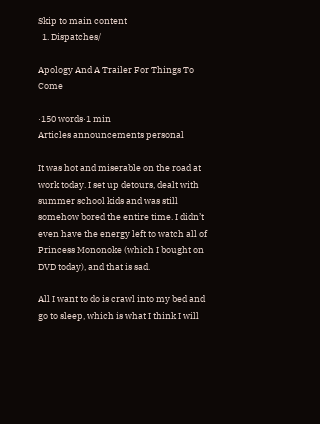Skip to main content
  1. Dispatches/

Apology And A Trailer For Things To Come

·150 words·1 min
Articles announcements personal

It was hot and miserable on the road at work today. I set up detours, dealt with summer school kids and was still somehow bored the entire time. I didn’t even have the energy left to watch all of Princess Mononoke (which I bought on DVD today), and that is sad.

All I want to do is crawl into my bed and go to sleep, which is what I think I will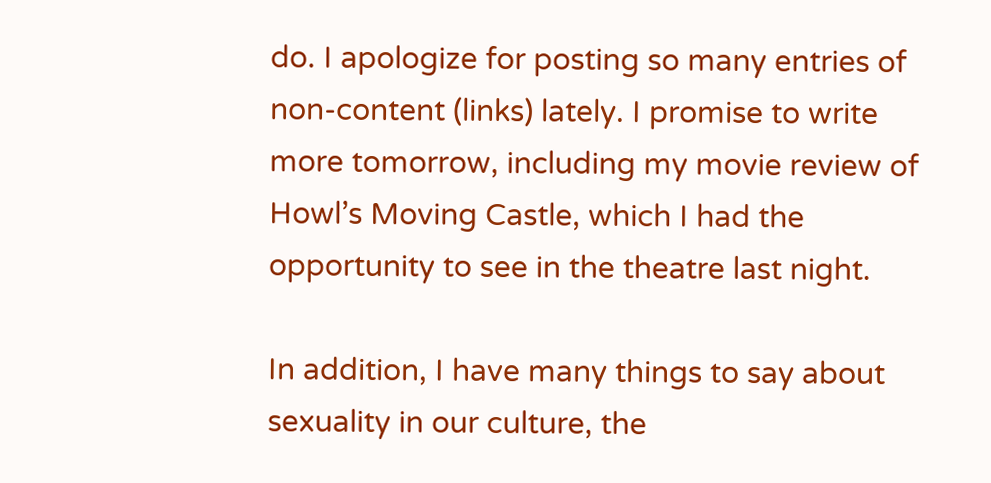do. I apologize for posting so many entries of non-content (links) lately. I promise to write more tomorrow, including my movie review of Howl’s Moving Castle, which I had the opportunity to see in the theatre last night.

In addition, I have many things to say about sexuality in our culture, the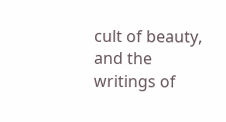cult of beauty, and the writings of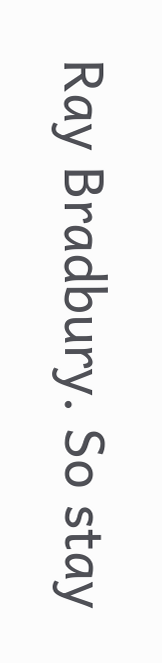Ray Bradbury. So stay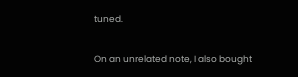tuned.

On an unrelated note, I also bought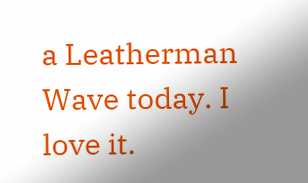a Leatherman Wave today. I love it.